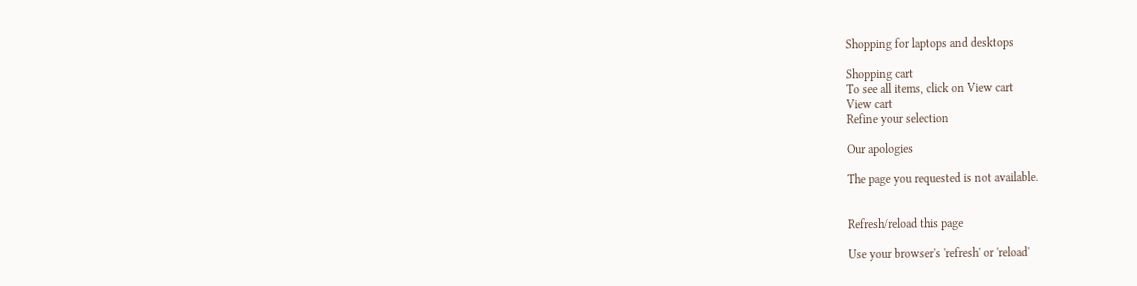Shopping for laptops and desktops

Shopping cart
To see all items, click on View cart
View cart
Refine your selection

Our apologies

The page you requested is not available.


Refresh/reload this page

Use your browser's 'refresh' or 'reload'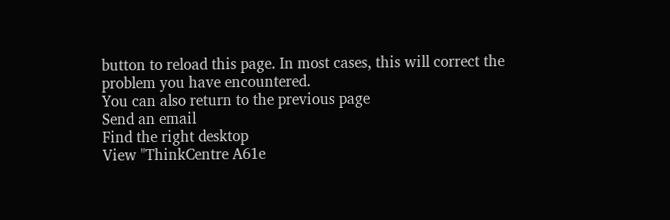button to reload this page. In most cases, this will correct the problem you have encountered.
You can also return to the previous page
Send an email
Find the right desktop
View "ThinkCentre A61e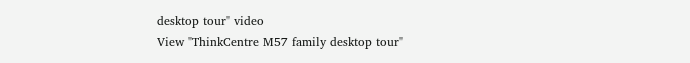desktop tour" video
View "ThinkCentre M57 family desktop tour"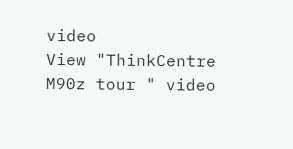video
View "ThinkCentre M90z tour " video